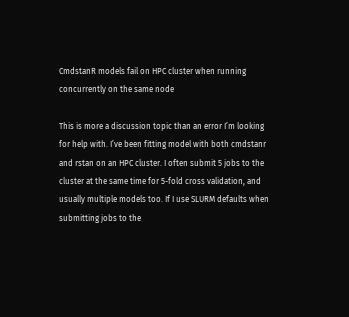CmdstanR models fail on HPC cluster when running concurrently on the same node

This is more a discussion topic than an error I’m looking for help with. I’ve been fitting model with both cmdstanr and rstan on an HPC cluster. I often submit 5 jobs to the cluster at the same time for 5-fold cross validation, and usually multiple models too. If I use SLURM defaults when submitting jobs to the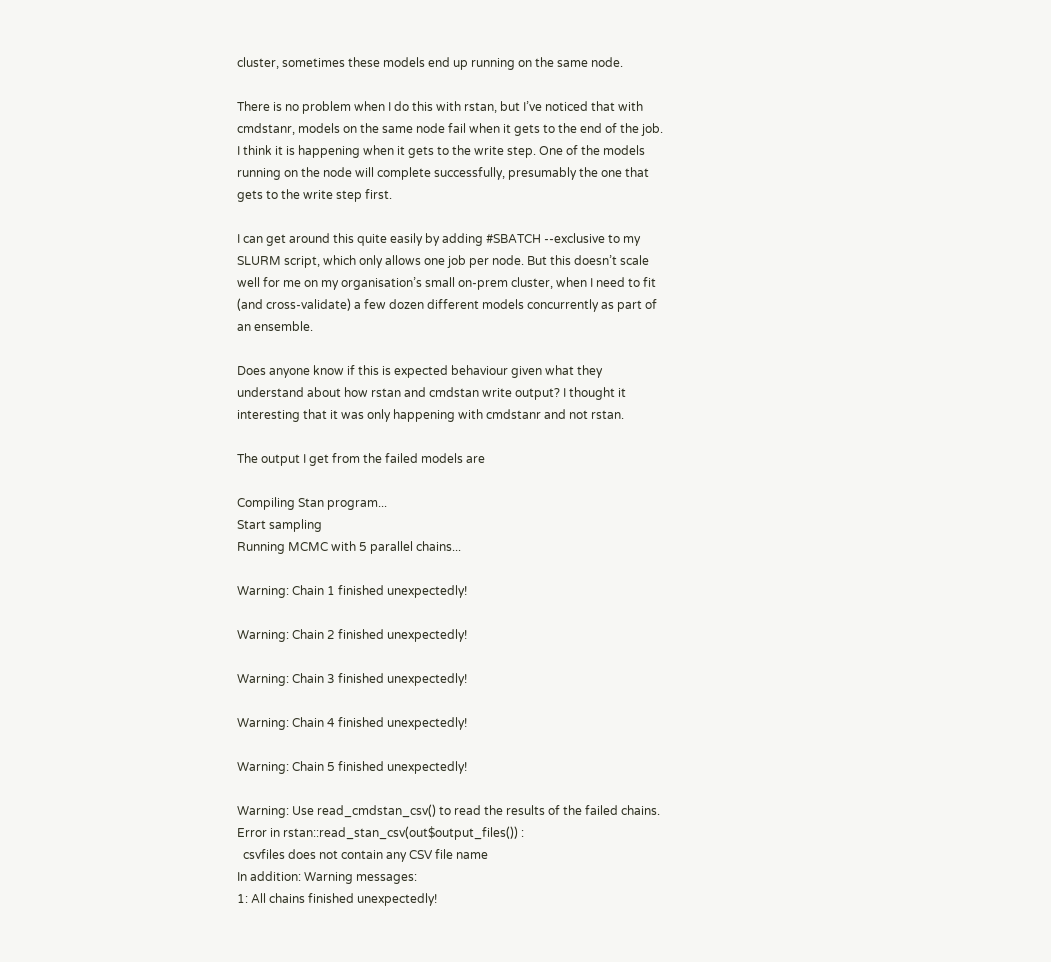cluster, sometimes these models end up running on the same node.

There is no problem when I do this with rstan, but I’ve noticed that with cmdstanr, models on the same node fail when it gets to the end of the job. I think it is happening when it gets to the write step. One of the models running on the node will complete successfully, presumably the one that gets to the write step first.

I can get around this quite easily by adding #SBATCH --exclusive to my SLURM script, which only allows one job per node. But this doesn’t scale well for me on my organisation’s small on-prem cluster, when I need to fit (and cross-validate) a few dozen different models concurrently as part of an ensemble.

Does anyone know if this is expected behaviour given what they understand about how rstan and cmdstan write output? I thought it interesting that it was only happening with cmdstanr and not rstan.

The output I get from the failed models are

Compiling Stan program...
Start sampling
Running MCMC with 5 parallel chains...

Warning: Chain 1 finished unexpectedly!

Warning: Chain 2 finished unexpectedly!

Warning: Chain 3 finished unexpectedly!

Warning: Chain 4 finished unexpectedly!

Warning: Chain 5 finished unexpectedly!

Warning: Use read_cmdstan_csv() to read the results of the failed chains.
Error in rstan::read_stan_csv(out$output_files()) :
  csvfiles does not contain any CSV file name
In addition: Warning messages:
1: All chains finished unexpectedly!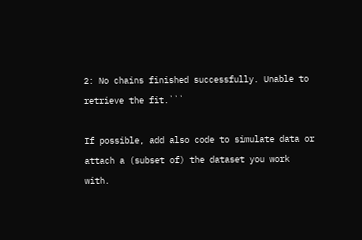2: No chains finished successfully. Unable to retrieve the fit.```

If possible, add also code to simulate data or attach a (subset of) the dataset you work with.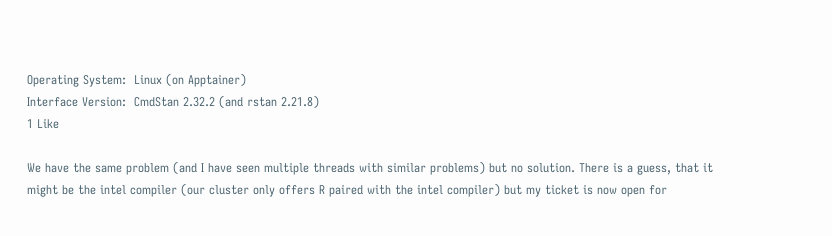Operating System:  Linux (on Apptainer)
Interface Version:  CmdStan 2.32.2 (and rstan 2.21.8)
1 Like

We have the same problem (and I have seen multiple threads with similar problems) but no solution. There is a guess, that it might be the intel compiler (our cluster only offers R paired with the intel compiler) but my ticket is now open for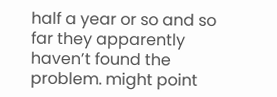half a year or so and so far they apparently haven’t found the problem. might point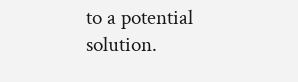to a potential solution.